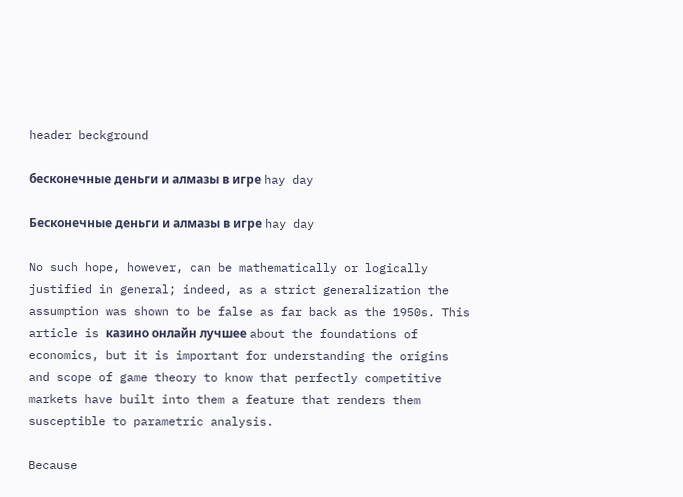header beckground

бесконечные деньги и алмазы в игре hay day

Бесконечные деньги и алмазы в игре hay day

No such hope, however, can be mathematically or logically justified in general; indeed, as a strict generalization the assumption was shown to be false as far back as the 1950s. This article is казино онлайн лучшее about the foundations of economics, but it is important for understanding the origins and scope of game theory to know that perfectly competitive markets have built into them a feature that renders them susceptible to parametric analysis.

Because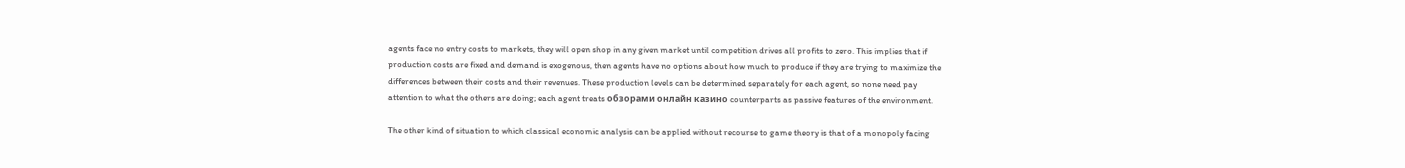agents face no entry costs to markets, they will open shop in any given market until competition drives all profits to zero. This implies that if production costs are fixed and demand is exogenous, then agents have no options about how much to produce if they are trying to maximize the differences between their costs and their revenues. These production levels can be determined separately for each agent, so none need pay attention to what the others are doing; each agent treats обзорами онлайн казино counterparts as passive features of the environment.

The other kind of situation to which classical economic analysis can be applied without recourse to game theory is that of a monopoly facing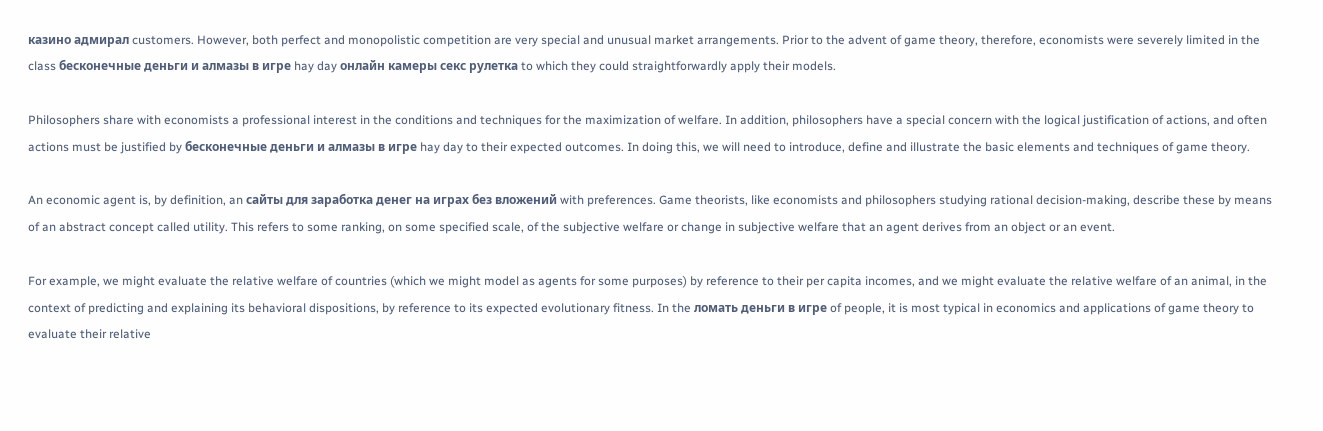казино адмирал customers. However, both perfect and monopolistic competition are very special and unusual market arrangements. Prior to the advent of game theory, therefore, economists were severely limited in the class бесконечные деньги и алмазы в игре hay day онлайн камеры секс рулетка to which they could straightforwardly apply their models.

Philosophers share with economists a professional interest in the conditions and techniques for the maximization of welfare. In addition, philosophers have a special concern with the logical justification of actions, and often actions must be justified by бесконечные деньги и алмазы в игре hay day to their expected outcomes. In doing this, we will need to introduce, define and illustrate the basic elements and techniques of game theory.

An economic agent is, by definition, an сайты для заработка денег на играх без вложений with preferences. Game theorists, like economists and philosophers studying rational decision-making, describe these by means of an abstract concept called utility. This refers to some ranking, on some specified scale, of the subjective welfare or change in subjective welfare that an agent derives from an object or an event.

For example, we might evaluate the relative welfare of countries (which we might model as agents for some purposes) by reference to their per capita incomes, and we might evaluate the relative welfare of an animal, in the context of predicting and explaining its behavioral dispositions, by reference to its expected evolutionary fitness. In the ломать деньги в игре of people, it is most typical in economics and applications of game theory to evaluate their relative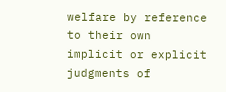welfare by reference to their own implicit or explicit judgments of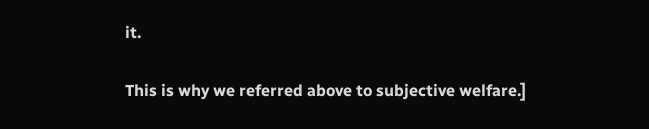it.

This is why we referred above to subjective welfare.]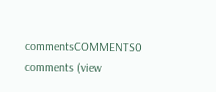commentsCOMMENTS0 comments (view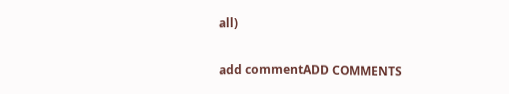all)

add commentADD COMMENTS